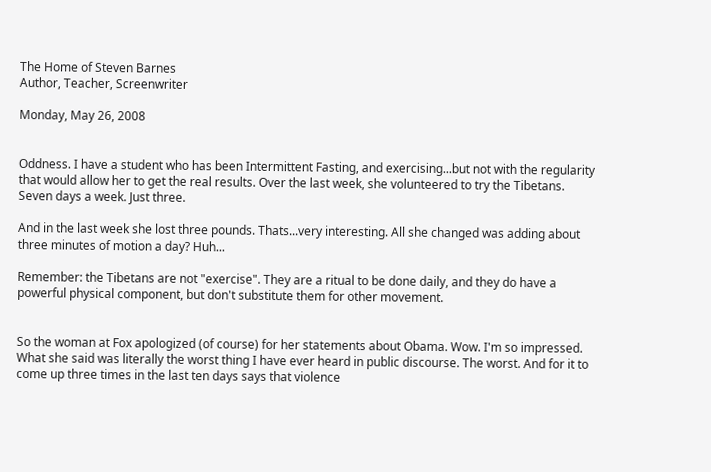The Home of Steven Barnes
Author, Teacher, Screenwriter

Monday, May 26, 2008


Oddness. I have a student who has been Intermittent Fasting, and exercising...but not with the regularity that would allow her to get the real results. Over the last week, she volunteered to try the Tibetans. Seven days a week. Just three.

And in the last week she lost three pounds. Thats...very interesting. All she changed was adding about three minutes of motion a day? Huh...

Remember: the Tibetans are not "exercise". They are a ritual to be done daily, and they do have a powerful physical component, but don't substitute them for other movement.


So the woman at Fox apologized (of course) for her statements about Obama. Wow. I'm so impressed. What she said was literally the worst thing I have ever heard in public discourse. The worst. And for it to come up three times in the last ten days says that violence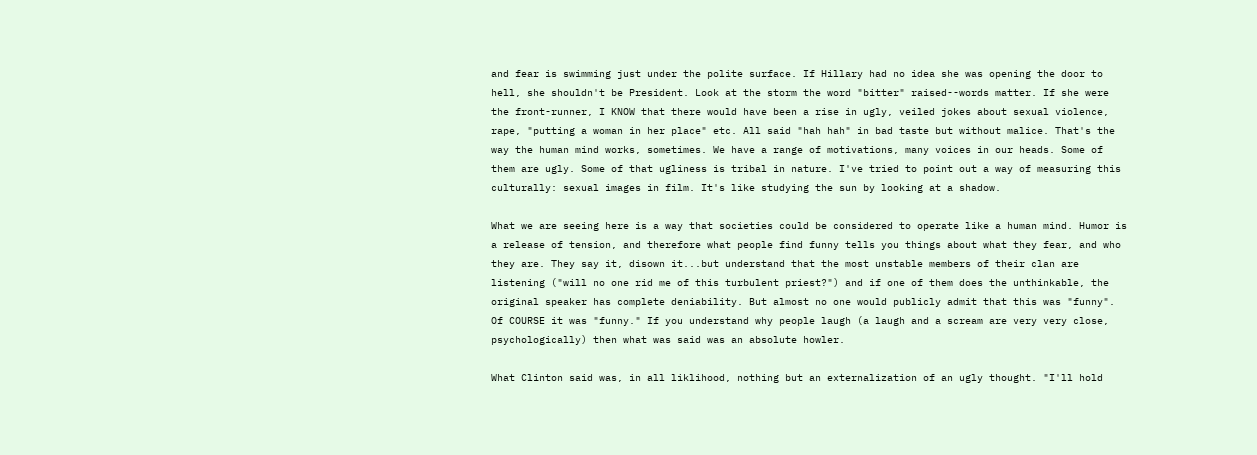and fear is swimming just under the polite surface. If Hillary had no idea she was opening the door to hell, she shouldn't be President. Look at the storm the word "bitter" raised--words matter. If she were the front-runner, I KNOW that there would have been a rise in ugly, veiled jokes about sexual violence, rape, "putting a woman in her place" etc. All said "hah hah" in bad taste but without malice. That's the way the human mind works, sometimes. We have a range of motivations, many voices in our heads. Some of them are ugly. Some of that ugliness is tribal in nature. I've tried to point out a way of measuring this culturally: sexual images in film. It's like studying the sun by looking at a shadow.

What we are seeing here is a way that societies could be considered to operate like a human mind. Humor is a release of tension, and therefore what people find funny tells you things about what they fear, and who they are. They say it, disown it...but understand that the most unstable members of their clan are listening ("will no one rid me of this turbulent priest?") and if one of them does the unthinkable, the original speaker has complete deniability. But almost no one would publicly admit that this was "funny". Of COURSE it was "funny." If you understand why people laugh (a laugh and a scream are very very close, psychologically) then what was said was an absolute howler.

What Clinton said was, in all liklihood, nothing but an externalization of an ugly thought. "I'll hold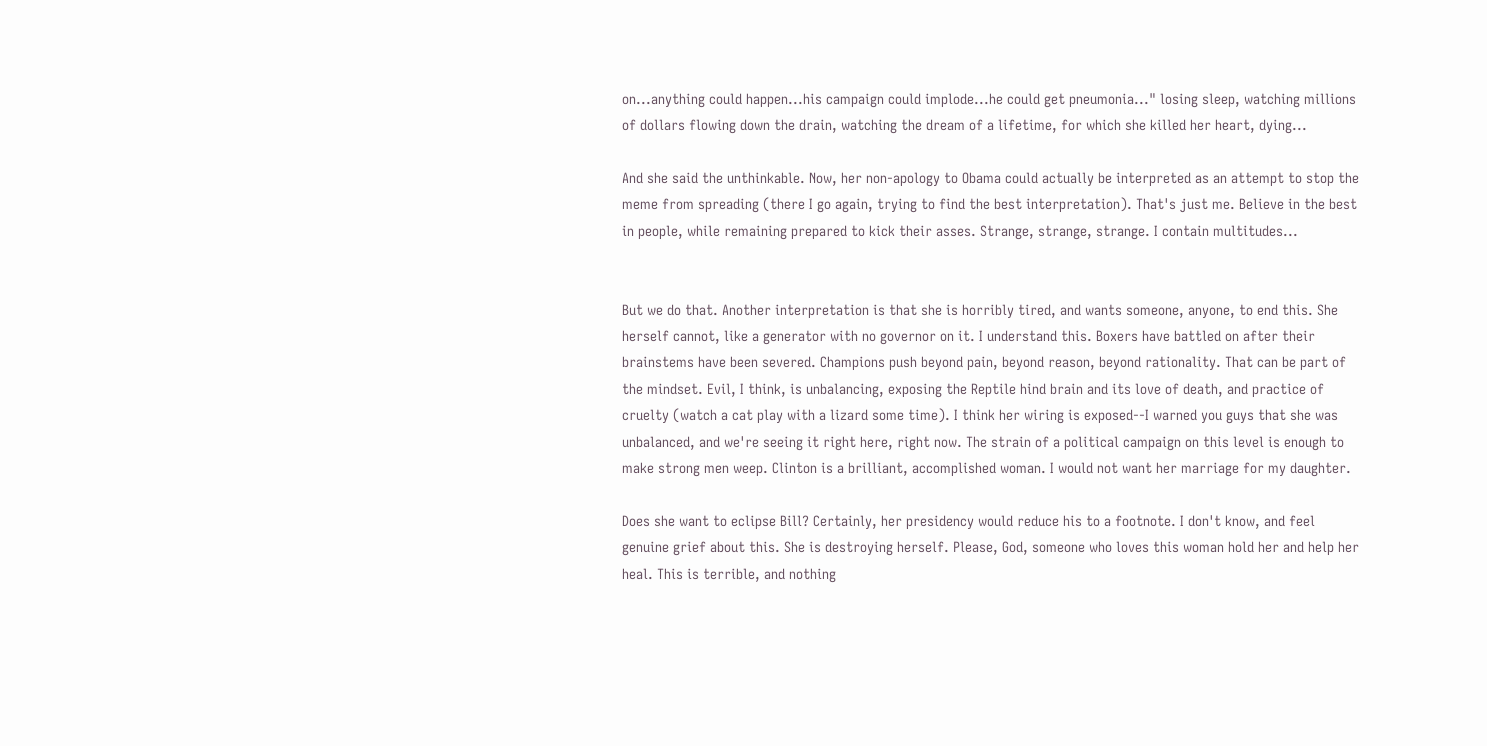on...anything could happen...his campaign could implode...he could get pneumonia..." losing sleep, watching millions of dollars flowing down the drain, watching the dream of a lifetime, for which she killed her heart, dying...

And she said the unthinkable. Now, her non-apology to Obama could actually be interpreted as an attempt to stop the meme from spreading (there I go again, trying to find the best interpretation). That's just me. Believe in the best in people, while remaining prepared to kick their asses. Strange, strange, strange. I contain multitudes...


But we do that. Another interpretation is that she is horribly tired, and wants someone, anyone, to end this. She herself cannot, like a generator with no governor on it. I understand this. Boxers have battled on after their brainstems have been severed. Champions push beyond pain, beyond reason, beyond rationality. That can be part of the mindset. Evil, I think, is unbalancing, exposing the Reptile hind brain and its love of death, and practice of cruelty (watch a cat play with a lizard some time). I think her wiring is exposed--I warned you guys that she was unbalanced, and we're seeing it right here, right now. The strain of a political campaign on this level is enough to make strong men weep. Clinton is a brilliant, accomplished woman. I would not want her marriage for my daughter.

Does she want to eclipse Bill? Certainly, her presidency would reduce his to a footnote. I don't know, and feel genuine grief about this. She is destroying herself. Please, God, someone who loves this woman hold her and help her heal. This is terrible, and nothing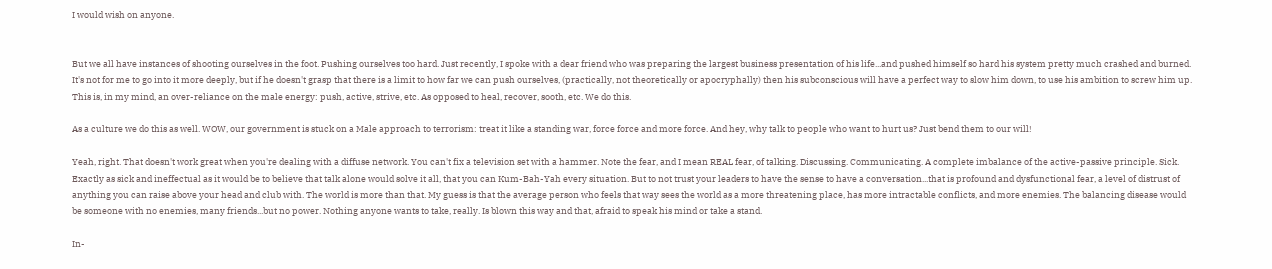I would wish on anyone.


But we all have instances of shooting ourselves in the foot. Pushing ourselves too hard. Just recently, I spoke with a dear friend who was preparing the largest business presentation of his life...and pushed himself so hard his system pretty much crashed and burned. It's not for me to go into it more deeply, but if he doesn't grasp that there is a limit to how far we can push ourselves, (practically, not theoretically or apocryphally) then his subconscious will have a perfect way to slow him down, to use his ambition to screw him up. This is, in my mind, an over-reliance on the male energy: push, active, strive, etc. As opposed to heal, recover, sooth, etc. We do this.

As a culture we do this as well. WOW, our government is stuck on a Male approach to terrorism: treat it like a standing war, force force and more force. And hey, why talk to people who want to hurt us? Just bend them to our will!

Yeah, right. That doesn't work great when you're dealing with a diffuse network. You can't fix a television set with a hammer. Note the fear, and I mean REAL fear, of talking. Discussing. Communicating. A complete imbalance of the active-passive principle. Sick. Exactly as sick and ineffectual as it would be to believe that talk alone would solve it all, that you can Kum-Bah-Yah every situation. But to not trust your leaders to have the sense to have a conversation...that is profound and dysfunctional fear, a level of distrust of anything you can raise above your head and club with. The world is more than that. My guess is that the average person who feels that way sees the world as a more threatening place, has more intractable conflicts, and more enemies. The balancing disease would be someone with no enemies, many friends...but no power. Nothing anyone wants to take, really. Is blown this way and that, afraid to speak his mind or take a stand.

In-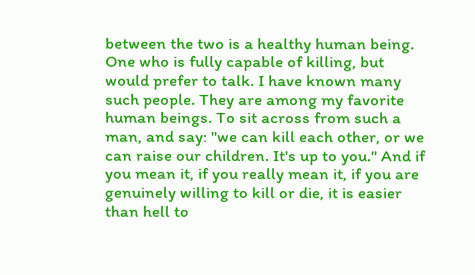between the two is a healthy human being. One who is fully capable of killing, but would prefer to talk. I have known many such people. They are among my favorite human beings. To sit across from such a man, and say: "we can kill each other, or we can raise our children. It's up to you." And if you mean it, if you really mean it, if you are genuinely willing to kill or die, it is easier than hell to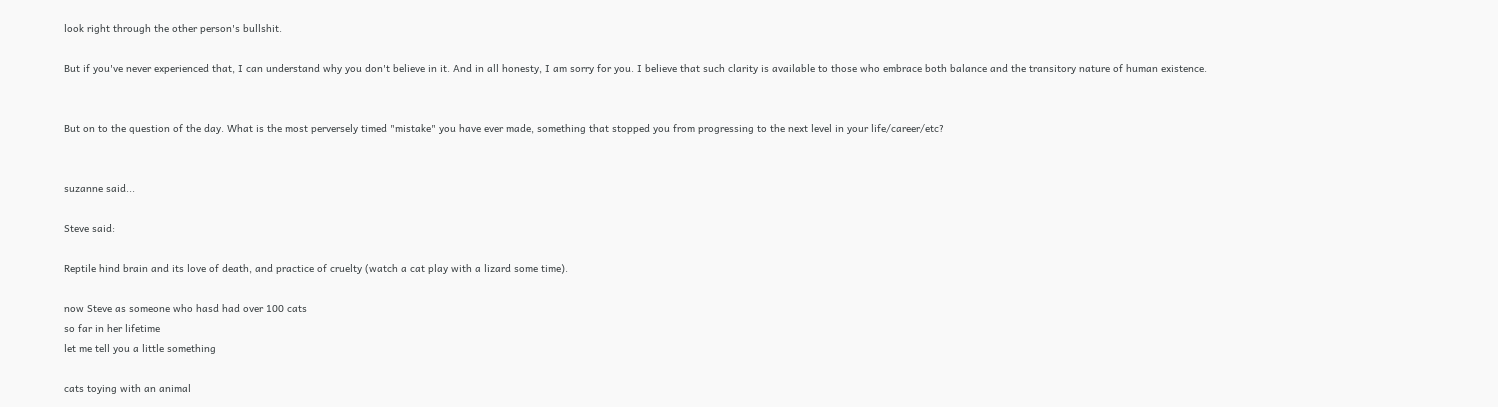look right through the other person's bullshit.

But if you've never experienced that, I can understand why you don't believe in it. And in all honesty, I am sorry for you. I believe that such clarity is available to those who embrace both balance and the transitory nature of human existence.


But on to the question of the day. What is the most perversely timed "mistake" you have ever made, something that stopped you from progressing to the next level in your life/career/etc?


suzanne said...

Steve said:

Reptile hind brain and its love of death, and practice of cruelty (watch a cat play with a lizard some time).

now Steve as someone who hasd had over 100 cats
so far in her lifetime
let me tell you a little something

cats toying with an animal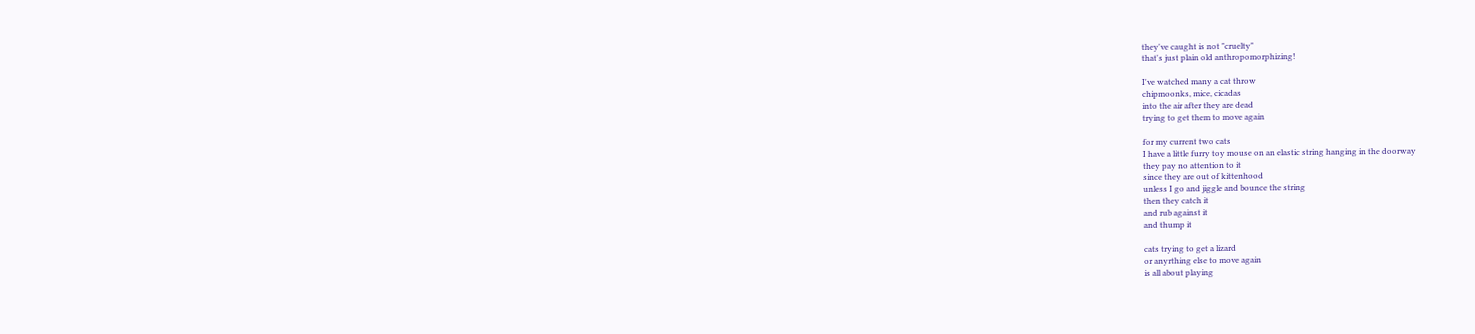they've caught is not "cruelty"
that's just plain old anthropomorphizing!

I've watched many a cat throw
chipmoonks, mice, cicadas
into the air after they are dead
trying to get them to move again

for my current two cats
I have a little furry toy mouse on an elastic string hanging in the doorway
they pay no attention to it
since they are out of kittenhood
unless I go and jiggle and bounce the string
then they catch it
and rub against it
and thump it

cats trying to get a lizard
or anyrthing else to move again
is all about playing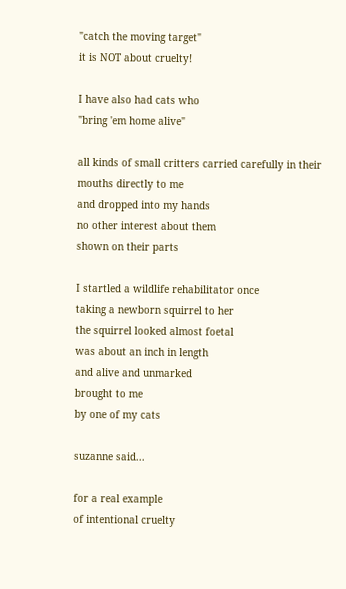"catch the moving target"
it is NOT about cruelty!

I have also had cats who
"bring 'em home alive"

all kinds of small critters carried carefully in their mouths directly to me
and dropped into my hands
no other interest about them
shown on their parts

I startled a wildlife rehabilitator once
taking a newborn squirrel to her
the squirrel looked almost foetal
was about an inch in length
and alive and unmarked
brought to me
by one of my cats

suzanne said...

for a real example
of intentional cruelty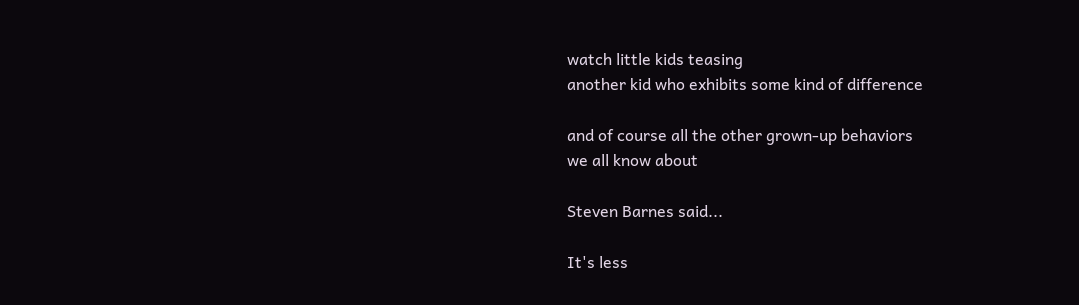watch little kids teasing
another kid who exhibits some kind of difference

and of course all the other grown-up behaviors
we all know about

Steven Barnes said...

It's less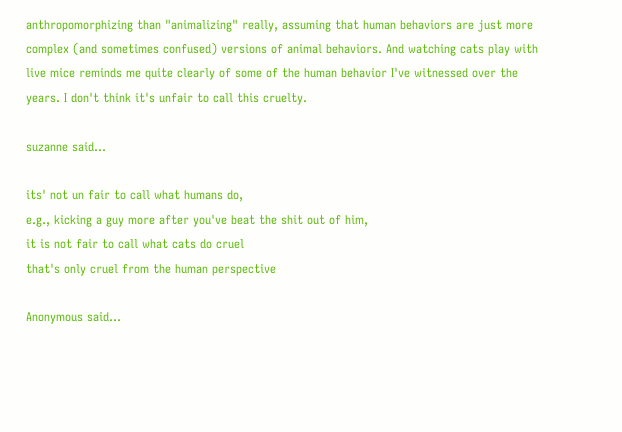anthropomorphizing than "animalizing" really, assuming that human behaviors are just more complex (and sometimes confused) versions of animal behaviors. And watching cats play with live mice reminds me quite clearly of some of the human behavior I've witnessed over the years. I don't think it's unfair to call this cruelty.

suzanne said...

its' not un fair to call what humans do,
e.g., kicking a guy more after you've beat the shit out of him,
it is not fair to call what cats do cruel
that's only cruel from the human perspective

Anonymous said...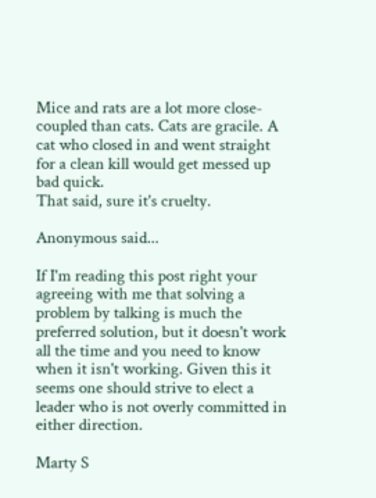Mice and rats are a lot more close-coupled than cats. Cats are gracile. A cat who closed in and went straight for a clean kill would get messed up bad quick.
That said, sure it's cruelty.

Anonymous said...

If I'm reading this post right your agreeing with me that solving a problem by talking is much the preferred solution, but it doesn't work all the time and you need to know when it isn't working. Given this it seems one should strive to elect a leader who is not overly committed in either direction.

Marty S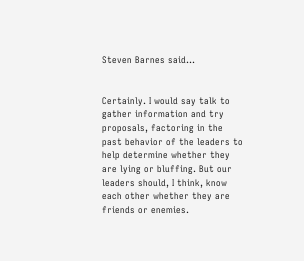Steven Barnes said...


Certainly. I would say talk to gather information and try proposals, factoring in the past behavior of the leaders to help determine whether they are lying or bluffing. But our leaders should, I think, know each other whether they are friends or enemies.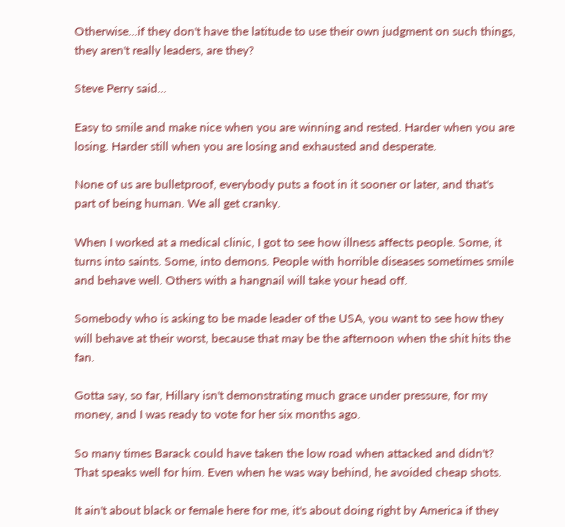Otherwise...if they don't have the latitude to use their own judgment on such things, they aren't really leaders, are they?

Steve Perry said...

Easy to smile and make nice when you are winning and rested. Harder when you are losing. Harder still when you are losing and exhausted and desperate.

None of us are bulletproof, everybody puts a foot in it sooner or later, and that's part of being human. We all get cranky.

When I worked at a medical clinic, I got to see how illness affects people. Some, it turns into saints. Some, into demons. People with horrible diseases sometimes smile and behave well. Others with a hangnail will take your head off.

Somebody who is asking to be made leader of the USA, you want to see how they will behave at their worst, because that may be the afternoon when the shit hits the fan.

Gotta say, so far, Hillary isn't demonstrating much grace under pressure, for my money, and I was ready to vote for her six months ago.

So many times Barack could have taken the low road when attacked and didn't? That speaks well for him. Even when he was way behind, he avoided cheap shots.

It ain't about black or female here for me, it's about doing right by America if they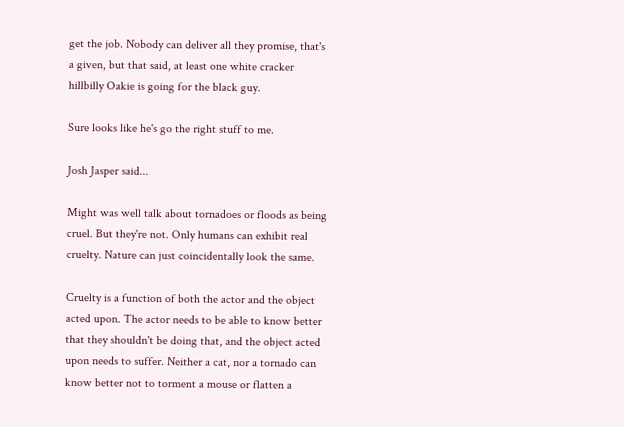get the job. Nobody can deliver all they promise, that's a given, but that said, at least one white cracker hillbilly Oakie is going for the black guy.

Sure looks like he's go the right stuff to me.

Josh Jasper said...

Might was well talk about tornadoes or floods as being cruel. But they're not. Only humans can exhibit real cruelty. Nature can just coincidentally look the same.

Cruelty is a function of both the actor and the object acted upon. The actor needs to be able to know better that they shouldn't be doing that, and the object acted upon needs to suffer. Neither a cat, nor a tornado can know better not to torment a mouse or flatten a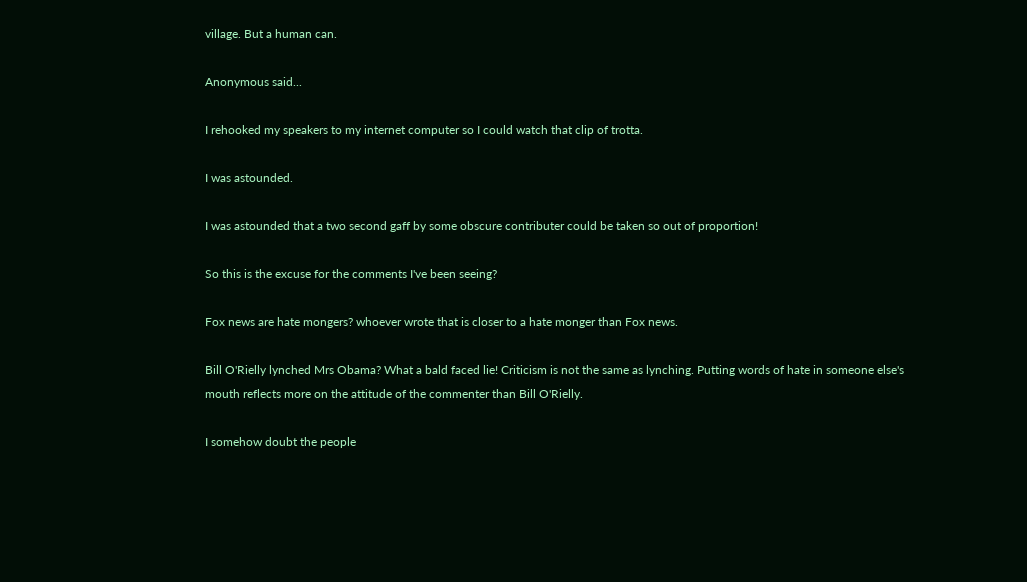village. But a human can.

Anonymous said...

I rehooked my speakers to my internet computer so I could watch that clip of trotta.

I was astounded.

I was astounded that a two second gaff by some obscure contributer could be taken so out of proportion!

So this is the excuse for the comments I've been seeing?

Fox news are hate mongers? whoever wrote that is closer to a hate monger than Fox news.

Bill O'Rielly lynched Mrs Obama? What a bald faced lie! Criticism is not the same as lynching. Putting words of hate in someone else's mouth reflects more on the attitude of the commenter than Bill O'Rielly.

I somehow doubt the people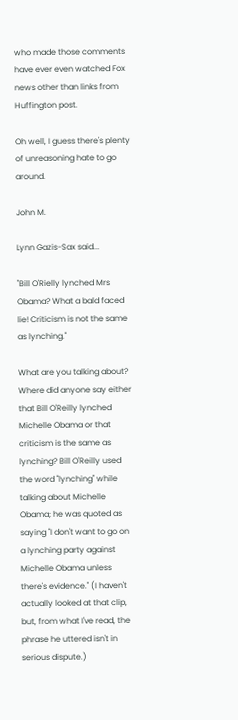who made those comments have ever even watched Fox news other than links from Huffington post.

Oh well, I guess there's plenty of unreasoning hate to go around.

John M.

Lynn Gazis-Sax said...

"Bill O'Rielly lynched Mrs Obama? What a bald faced lie! Criticism is not the same as lynching."

What are you talking about? Where did anyone say either that Bill O'Reilly lynched Michelle Obama or that criticism is the same as lynching? Bill O'Reilly used the word "lynching" while talking about Michelle Obama; he was quoted as saying "I don't want to go on a lynching party against Michelle Obama unless there's evidence." (I haven't actually looked at that clip, but, from what I've read, the phrase he uttered isn't in serious dispute.)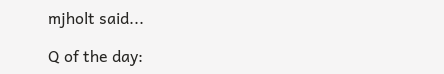mjholt said...

Q of the day: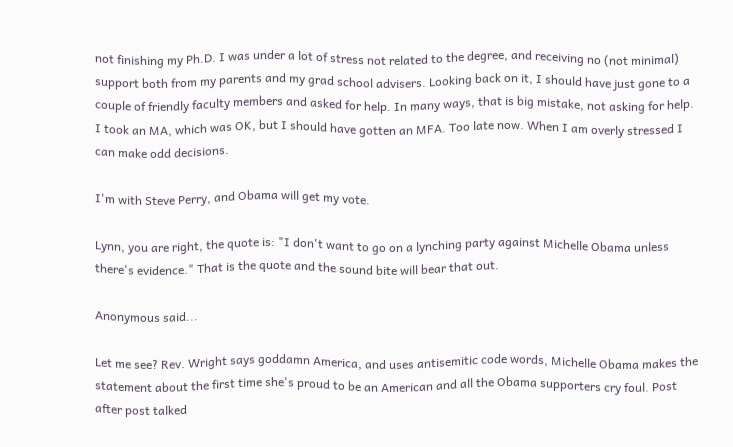not finishing my Ph.D. I was under a lot of stress not related to the degree, and receiving no (not minimal) support both from my parents and my grad school advisers. Looking back on it, I should have just gone to a couple of friendly faculty members and asked for help. In many ways, that is big mistake, not asking for help. I took an MA, which was OK, but I should have gotten an MFA. Too late now. When I am overly stressed I can make odd decisions.

I'm with Steve Perry, and Obama will get my vote.

Lynn, you are right, the quote is: "I don't want to go on a lynching party against Michelle Obama unless there's evidence." That is the quote and the sound bite will bear that out.

Anonymous said...

Let me see? Rev. Wright says goddamn America, and uses antisemitic code words, Michelle Obama makes the statement about the first time she's proud to be an American and all the Obama supporters cry foul. Post after post talked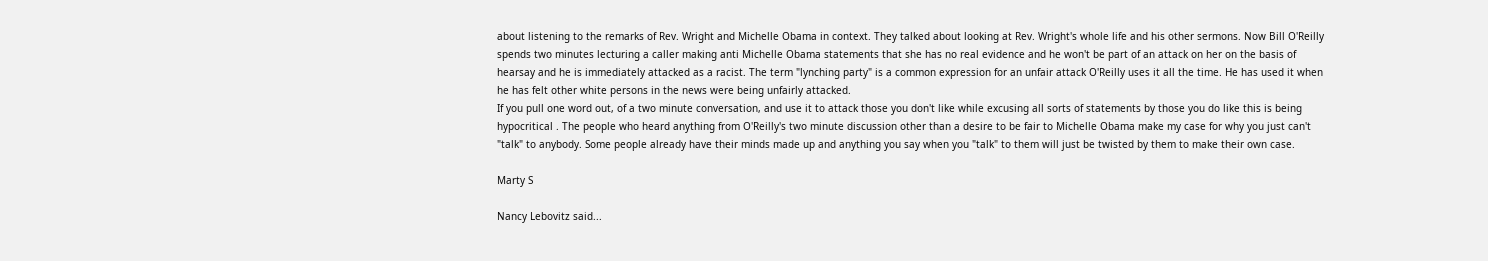about listening to the remarks of Rev. Wright and Michelle Obama in context. They talked about looking at Rev. Wright's whole life and his other sermons. Now Bill O'Reilly spends two minutes lecturing a caller making anti Michelle Obama statements that she has no real evidence and he won't be part of an attack on her on the basis of hearsay and he is immediately attacked as a racist. The term "lynching party" is a common expression for an unfair attack O'Reilly uses it all the time. He has used it when he has felt other white persons in the news were being unfairly attacked.
If you pull one word out, of a two minute conversation, and use it to attack those you don't like while excusing all sorts of statements by those you do like this is being hypocritical . The people who heard anything from O'Reilly's two minute discussion other than a desire to be fair to Michelle Obama make my case for why you just can't "talk" to anybody. Some people already have their minds made up and anything you say when you "talk" to them will just be twisted by them to make their own case.

Marty S

Nancy Lebovitz said...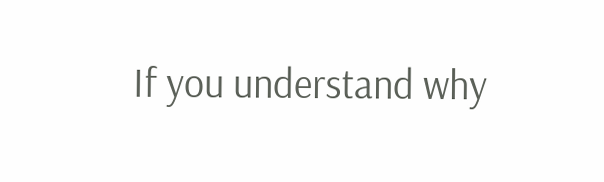If you understand why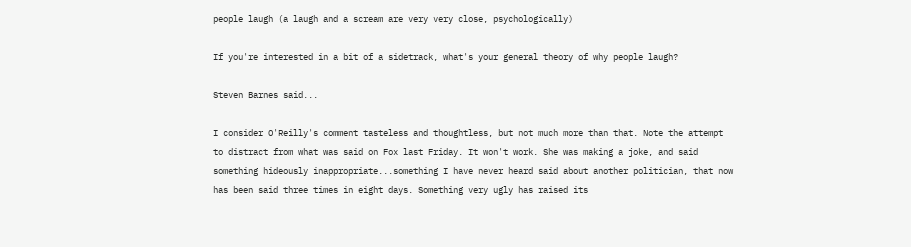people laugh (a laugh and a scream are very very close, psychologically)

If you're interested in a bit of a sidetrack, what's your general theory of why people laugh?

Steven Barnes said...

I consider O'Reilly's comment tasteless and thoughtless, but not much more than that. Note the attempt to distract from what was said on Fox last Friday. It won't work. She was making a joke, and said something hideously inappropriate...something I have never heard said about another politician, that now has been said three times in eight days. Something very ugly has raised its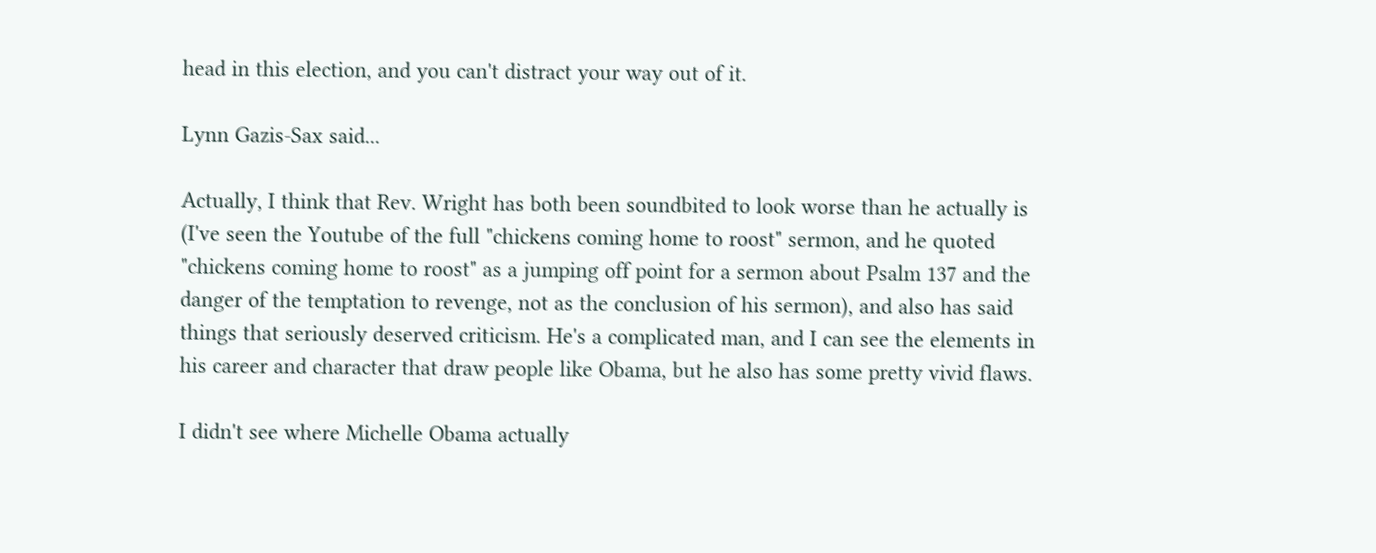head in this election, and you can't distract your way out of it.

Lynn Gazis-Sax said...

Actually, I think that Rev. Wright has both been soundbited to look worse than he actually is (I've seen the Youtube of the full "chickens coming home to roost" sermon, and he quoted "chickens coming home to roost" as a jumping off point for a sermon about Psalm 137 and the danger of the temptation to revenge, not as the conclusion of his sermon), and also has said things that seriously deserved criticism. He's a complicated man, and I can see the elements in his career and character that draw people like Obama, but he also has some pretty vivid flaws.

I didn't see where Michelle Obama actually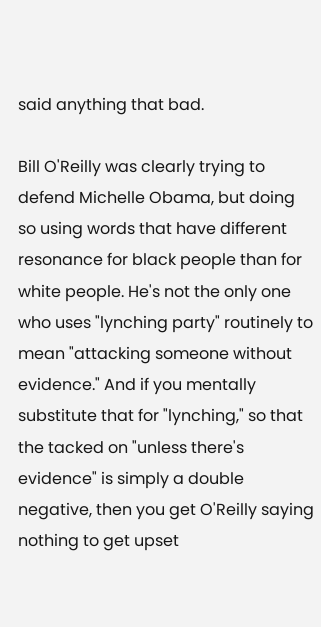said anything that bad.

Bill O'Reilly was clearly trying to defend Michelle Obama, but doing so using words that have different resonance for black people than for white people. He's not the only one who uses "lynching party" routinely to mean "attacking someone without evidence." And if you mentally substitute that for "lynching," so that the tacked on "unless there's evidence" is simply a double negative, then you get O'Reilly saying nothing to get upset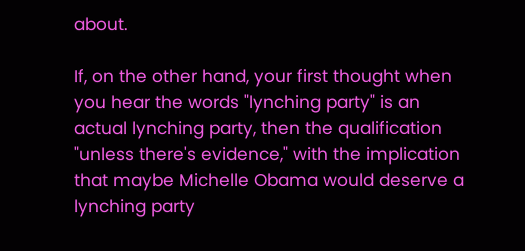about.

If, on the other hand, your first thought when you hear the words "lynching party" is an actual lynching party, then the qualification "unless there's evidence," with the implication that maybe Michelle Obama would deserve a lynching party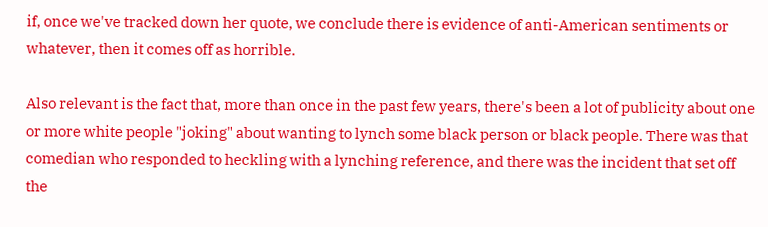if, once we've tracked down her quote, we conclude there is evidence of anti-American sentiments or whatever, then it comes off as horrible.

Also relevant is the fact that, more than once in the past few years, there's been a lot of publicity about one or more white people "joking" about wanting to lynch some black person or black people. There was that comedian who responded to heckling with a lynching reference, and there was the incident that set off the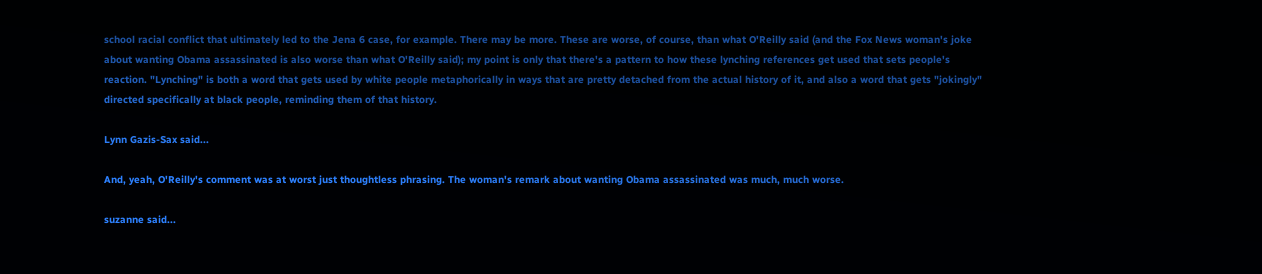school racial conflict that ultimately led to the Jena 6 case, for example. There may be more. These are worse, of course, than what O'Reilly said (and the Fox News woman's joke about wanting Obama assassinated is also worse than what O'Reilly said); my point is only that there's a pattern to how these lynching references get used that sets people's reaction. "Lynching" is both a word that gets used by white people metaphorically in ways that are pretty detached from the actual history of it, and also a word that gets "jokingly" directed specifically at black people, reminding them of that history.

Lynn Gazis-Sax said...

And, yeah, O'Reilly's comment was at worst just thoughtless phrasing. The woman's remark about wanting Obama assassinated was much, much worse.

suzanne said...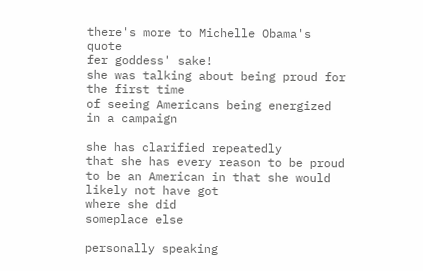there's more to Michelle Obama's quote
fer goddess' sake!
she was talking about being proud for the first time
of seeing Americans being energized in a campaign

she has clarified repeatedly
that she has every reason to be proud
to be an American in that she would likely not have got
where she did
someplace else

personally speaking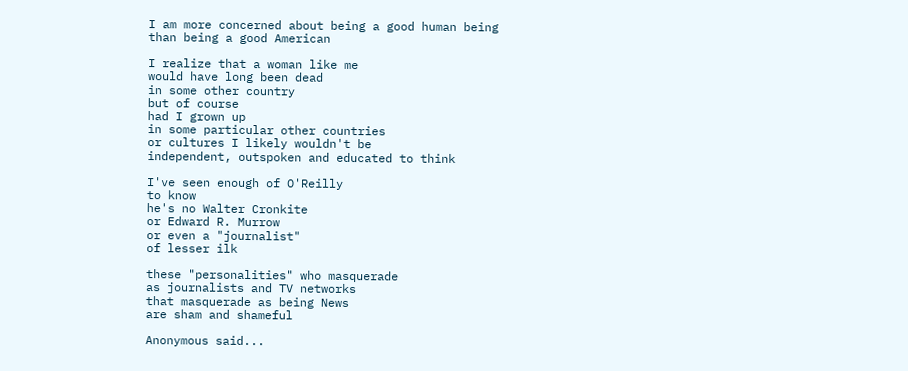I am more concerned about being a good human being
than being a good American

I realize that a woman like me
would have long been dead
in some other country
but of course
had I grown up
in some particular other countries
or cultures I likely wouldn't be
independent, outspoken and educated to think

I've seen enough of O'Reilly
to know
he's no Walter Cronkite
or Edward R. Murrow
or even a "journalist"
of lesser ilk

these "personalities" who masquerade
as journalists and TV networks
that masquerade as being News
are sham and shameful

Anonymous said...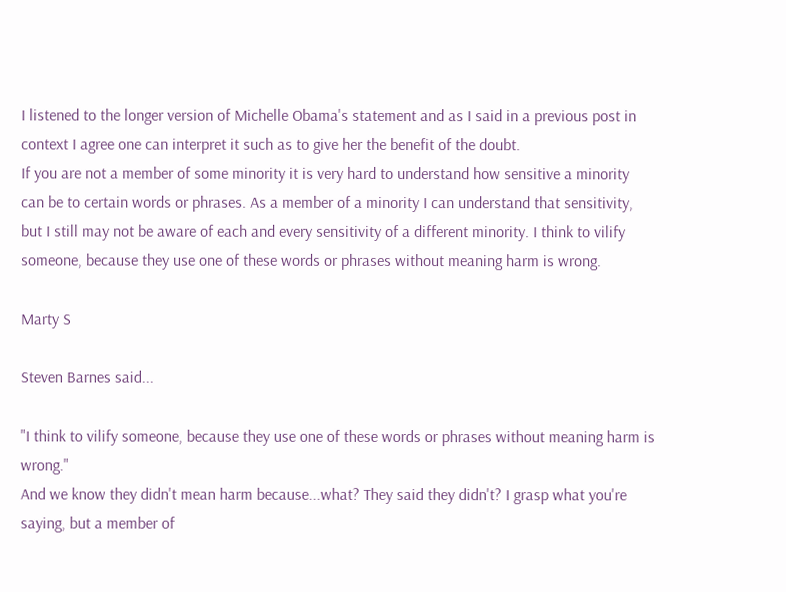I listened to the longer version of Michelle Obama's statement and as I said in a previous post in context I agree one can interpret it such as to give her the benefit of the doubt.
If you are not a member of some minority it is very hard to understand how sensitive a minority can be to certain words or phrases. As a member of a minority I can understand that sensitivity, but I still may not be aware of each and every sensitivity of a different minority. I think to vilify someone, because they use one of these words or phrases without meaning harm is wrong.

Marty S

Steven Barnes said...

"I think to vilify someone, because they use one of these words or phrases without meaning harm is wrong."
And we know they didn't mean harm because...what? They said they didn't? I grasp what you're saying, but a member of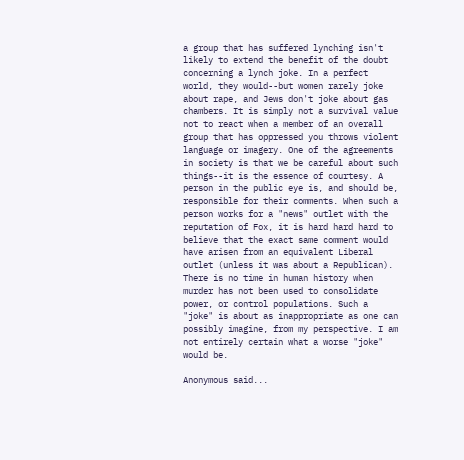a group that has suffered lynching isn't likely to extend the benefit of the doubt concerning a lynch joke. In a perfect world, they would--but women rarely joke about rape, and Jews don't joke about gas chambers. It is simply not a survival value not to react when a member of an overall group that has oppressed you throws violent language or imagery. One of the agreements in society is that we be careful about such things--it is the essence of courtesy. A person in the public eye is, and should be, responsible for their comments. When such a person works for a "news" outlet with the reputation of Fox, it is hard hard hard to believe that the exact same comment would have arisen from an equivalent Liberal outlet (unless it was about a Republican). There is no time in human history when murder has not been used to consolidate power, or control populations. Such a "joke" is about as inappropriate as one can possibly imagine, from my perspective. I am not entirely certain what a worse "joke" would be.

Anonymous said...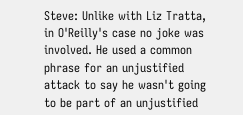Steve: Unlike with Liz Tratta, in O'Reilly's case no joke was involved. He used a common phrase for an unjustified attack to say he wasn't going to be part of an unjustified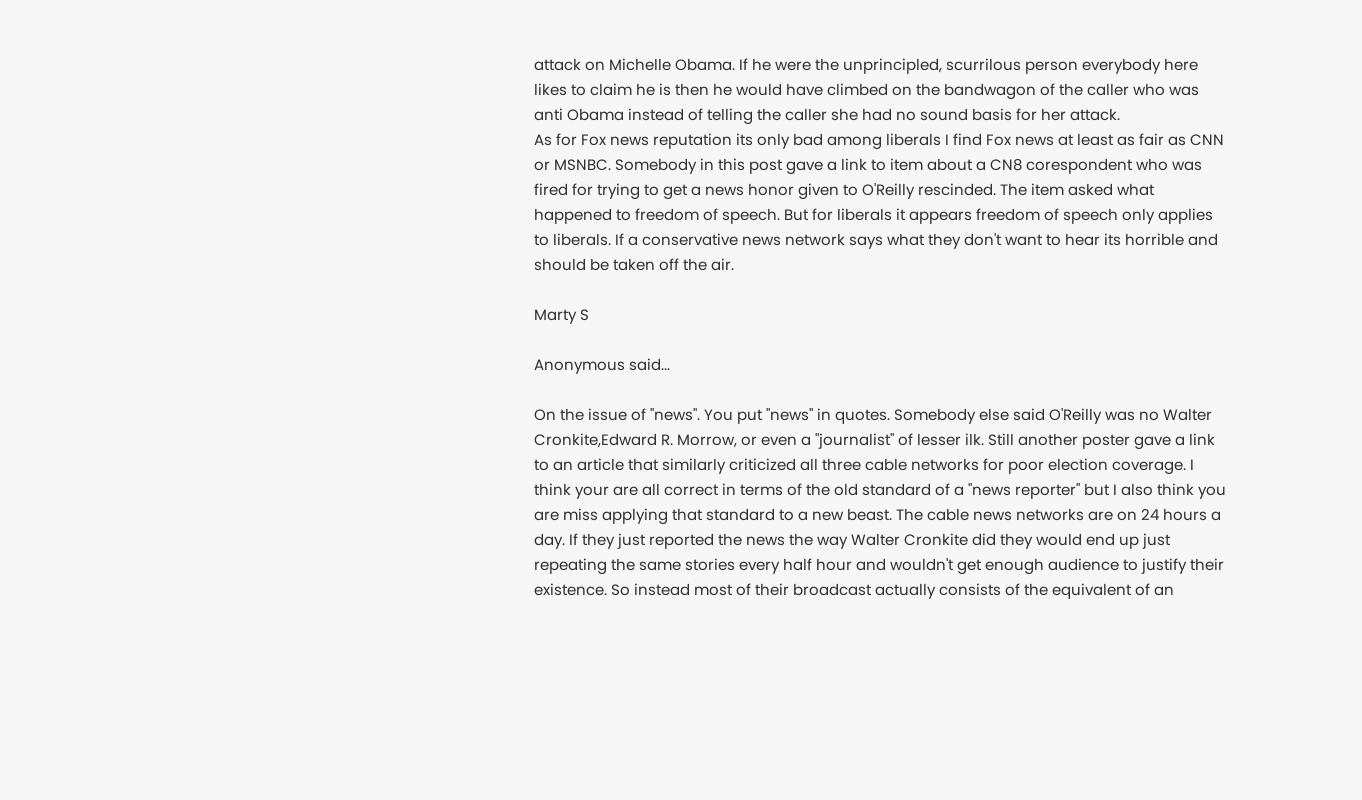attack on Michelle Obama. If he were the unprincipled, scurrilous person everybody here likes to claim he is then he would have climbed on the bandwagon of the caller who was anti Obama instead of telling the caller she had no sound basis for her attack.
As for Fox news reputation its only bad among liberals I find Fox news at least as fair as CNN or MSNBC. Somebody in this post gave a link to item about a CN8 corespondent who was fired for trying to get a news honor given to O'Reilly rescinded. The item asked what happened to freedom of speech. But for liberals it appears freedom of speech only applies to liberals. If a conservative news network says what they don't want to hear its horrible and should be taken off the air.

Marty S

Anonymous said...

On the issue of "news". You put "news" in quotes. Somebody else said O'Reilly was no Walter Cronkite,Edward R. Morrow, or even a "journalist" of lesser ilk. Still another poster gave a link to an article that similarly criticized all three cable networks for poor election coverage. I think your are all correct in terms of the old standard of a "news reporter" but I also think you are miss applying that standard to a new beast. The cable news networks are on 24 hours a day. If they just reported the news the way Walter Cronkite did they would end up just repeating the same stories every half hour and wouldn't get enough audience to justify their existence. So instead most of their broadcast actually consists of the equivalent of an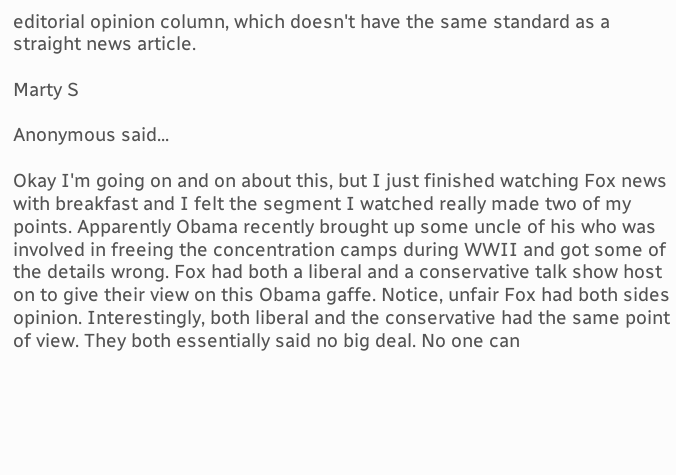editorial opinion column, which doesn't have the same standard as a straight news article.

Marty S

Anonymous said...

Okay I'm going on and on about this, but I just finished watching Fox news with breakfast and I felt the segment I watched really made two of my points. Apparently Obama recently brought up some uncle of his who was involved in freeing the concentration camps during WWII and got some of the details wrong. Fox had both a liberal and a conservative talk show host on to give their view on this Obama gaffe. Notice, unfair Fox had both sides opinion. Interestingly, both liberal and the conservative had the same point of view. They both essentially said no big deal. No one can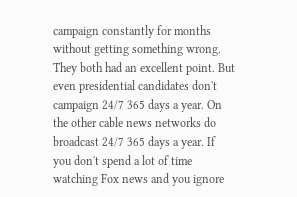campaign constantly for months without getting something wrong. They both had an excellent point. But even presidential candidates don't campaign 24/7 365 days a year. On the other cable news networks do broadcast 24/7 365 days a year. If you don't spend a lot of time watching Fox news and you ignore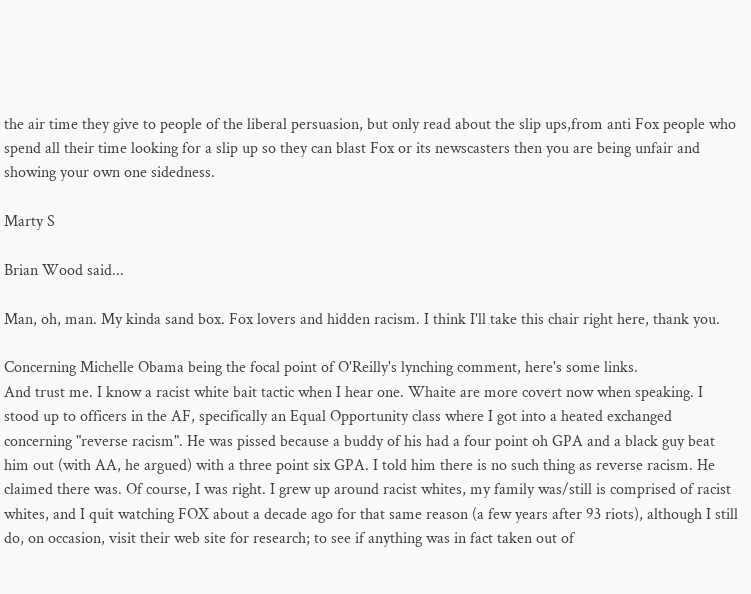the air time they give to people of the liberal persuasion, but only read about the slip ups,from anti Fox people who spend all their time looking for a slip up so they can blast Fox or its newscasters then you are being unfair and showing your own one sidedness.

Marty S

Brian Wood said...

Man, oh, man. My kinda sand box. Fox lovers and hidden racism. I think I'll take this chair right here, thank you.

Concerning Michelle Obama being the focal point of O'Reilly's lynching comment, here's some links.
And trust me. I know a racist white bait tactic when I hear one. Whaite are more covert now when speaking. I stood up to officers in the AF, specifically an Equal Opportunity class where I got into a heated exchanged concerning "reverse racism". He was pissed because a buddy of his had a four point oh GPA and a black guy beat him out (with AA, he argued) with a three point six GPA. I told him there is no such thing as reverse racism. He claimed there was. Of course, I was right. I grew up around racist whites, my family was/still is comprised of racist whites, and I quit watching FOX about a decade ago for that same reason (a few years after 93 riots), although I still do, on occasion, visit their web site for research; to see if anything was in fact taken out of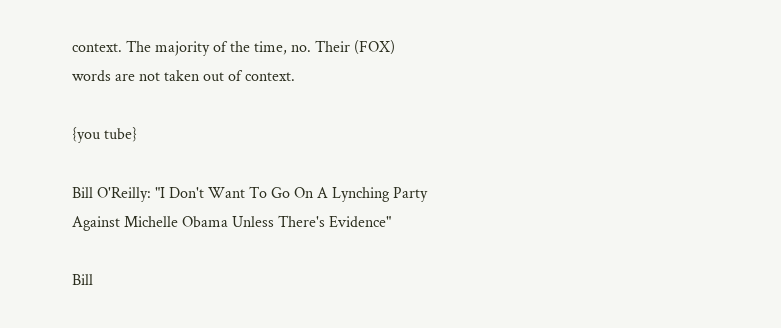context. The majority of the time, no. Their (FOX) words are not taken out of context.

{you tube}

Bill O'Reilly: "I Don't Want To Go On A Lynching Party Against Michelle Obama Unless There's Evidence"

Bill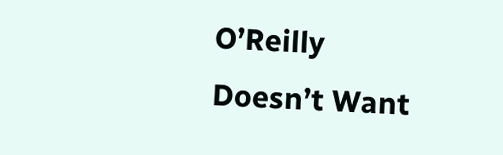O’Reilly Doesn’t Want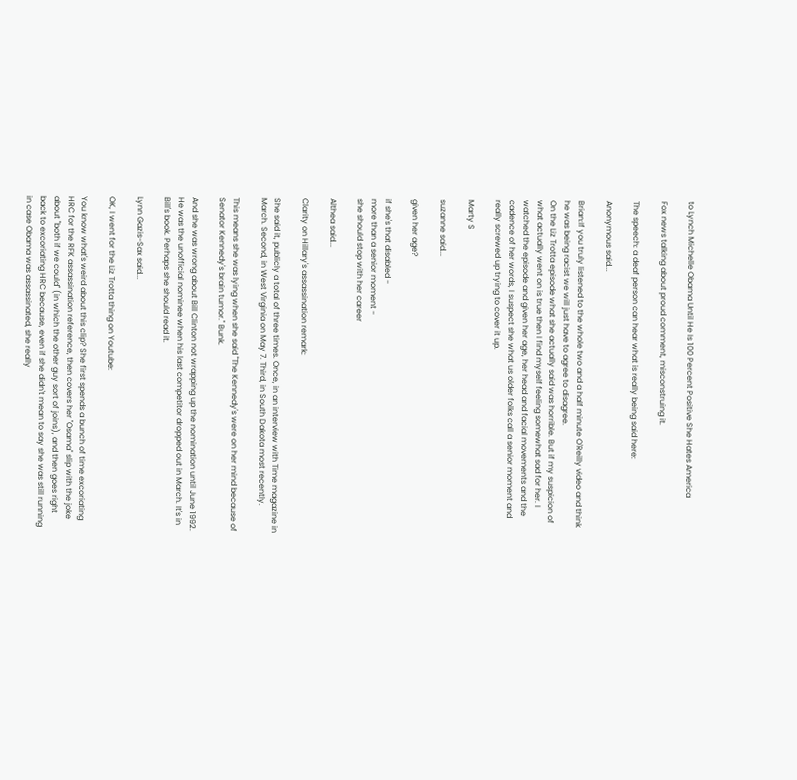to Lynch Michelle Obama Until He Is 100 Percent Positive She Hates America

Fox news talking about proud comment, misconstruing it.

The speech: a deaf person can hear what is really being said here:

Anonymous said...

Brian:If you truly listened to the whole two and a half minute O'Reilly video and think he was being racist we will just have to agree to disagree.
On the Liz Trotta episode what she actually said was horrible. But if my suspicion of what actually went on is true then I find myself feeling somewhat sad for her. I watched the episode and given her age, her head and facial movements and the cadence of her words, I suspect she what us older folks call a senior moment and really screwed up trying to cover it up.

Marty S

suzanne said...

given her age?

if she's that disabled -
more than a senior moment -
she should stop with her career

Althea said...

Clarity on Hillary's assassination remark:

She said it, publicly a total of three times. Once, in an interview with Time magazine in March. Second, in West Virginia on May 7. Third, in South Dakota most recently.

This means she was lying when she said "The Kennedy's were on her mind because of Senator Kennedy's brain tumor." Bunk.

And she was wrong about Bill Clinton not wrapping up the nomination until June 1992. He was the unofficial nominee when his last competitor dropped out in March. It's in Bill's book. Perhaps she should read it.

Lynn Gazis-Sax said...

OK, I went for the Liz Trotta thing on Youtube:

You know what's weird about this clip? She first spends a bunch of time excoriating HRC for the RFK assassination reference, then covers her "Osama" slip with the joke about "both if we could" (in which the other guy sort of joins), and then goes right back to excoriating HRC because, even if she didn't mean to say she was still running in case Obama was assassinated, she really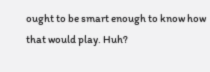ought to be smart enough to know how that would play. Huh?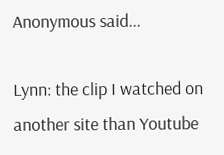Anonymous said...

Lynn: the clip I watched on another site than Youtube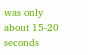was only about 15-20 seconds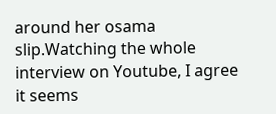around her osama slip.Watching the whole interview on Youtube, I agree it seems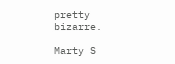pretty bizarre.

Marty S